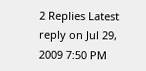2 Replies Latest reply on Jul 29, 2009 7:50 PM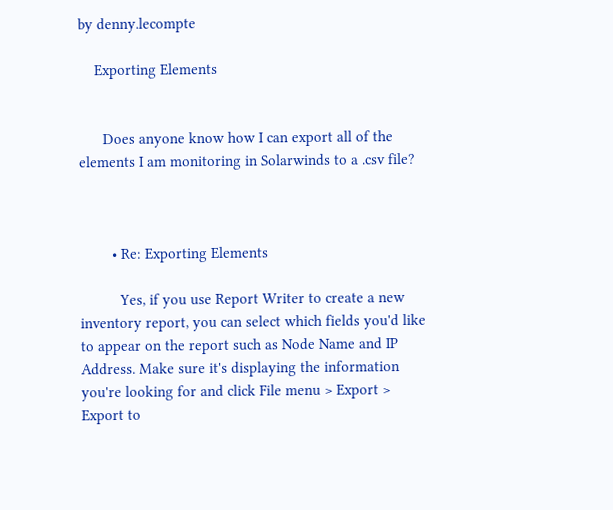by denny.lecompte

    Exporting Elements


      Does anyone know how I can export all of the elements I am monitoring in Solarwinds to a .csv file?



        • Re: Exporting Elements

          Yes, if you use Report Writer to create a new inventory report, you can select which fields you'd like to appear on the report such as Node Name and IP Address. Make sure it's displaying the information you're looking for and click File menu > Export > Export to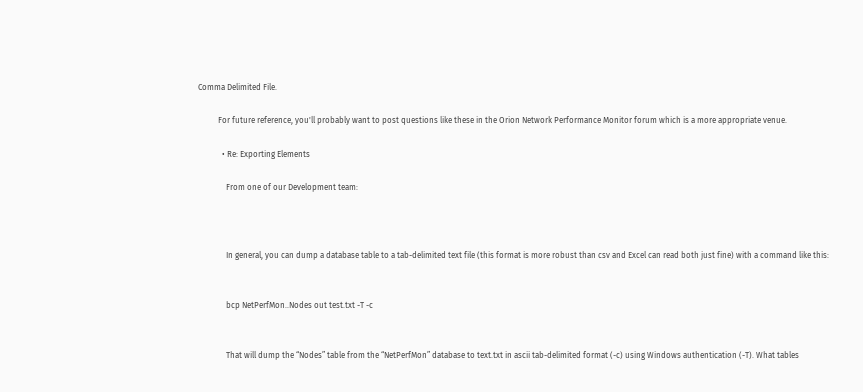Comma Delimited File.

          For future reference, you'll probably want to post questions like these in the Orion Network Performance Monitor forum which is a more appropriate venue.

            • Re: Exporting Elements

              From one of our Development team:



              In general, you can dump a database table to a tab-delimited text file (this format is more robust than csv and Excel can read both just fine) with a command like this:


              bcp NetPerfMon..Nodes out test.txt -T -c


              That will dump the “Nodes” table from the “NetPerfMon” database to text.txt in ascii tab-delimited format (-c) using Windows authentication (-T). What tables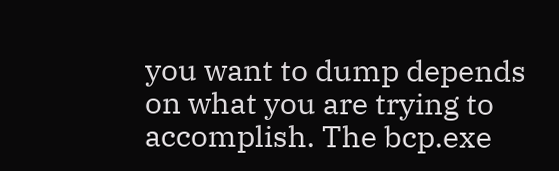you want to dump depends on what you are trying to accomplish. The bcp.exe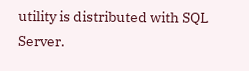utility is distributed with SQL Server.